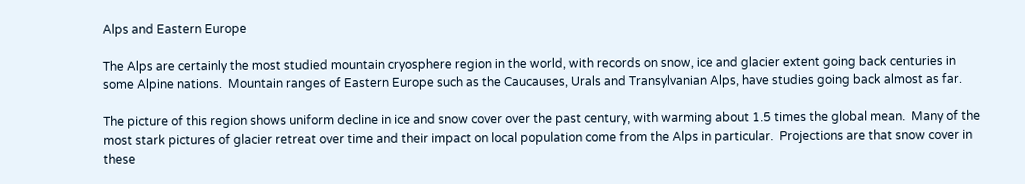Alps and Eastern Europe

The Alps are certainly the most studied mountain cryosphere region in the world, with records on snow, ice and glacier extent going back centuries in some Alpine nations.  Mountain ranges of Eastern Europe such as the Caucauses, Urals and Transylvanian Alps, have studies going back almost as far.

The picture of this region shows uniform decline in ice and snow cover over the past century, with warming about 1.5 times the global mean.  Many of the most stark pictures of glacier retreat over time and their impact on local population come from the Alps in particular.  Projections are that snow cover in these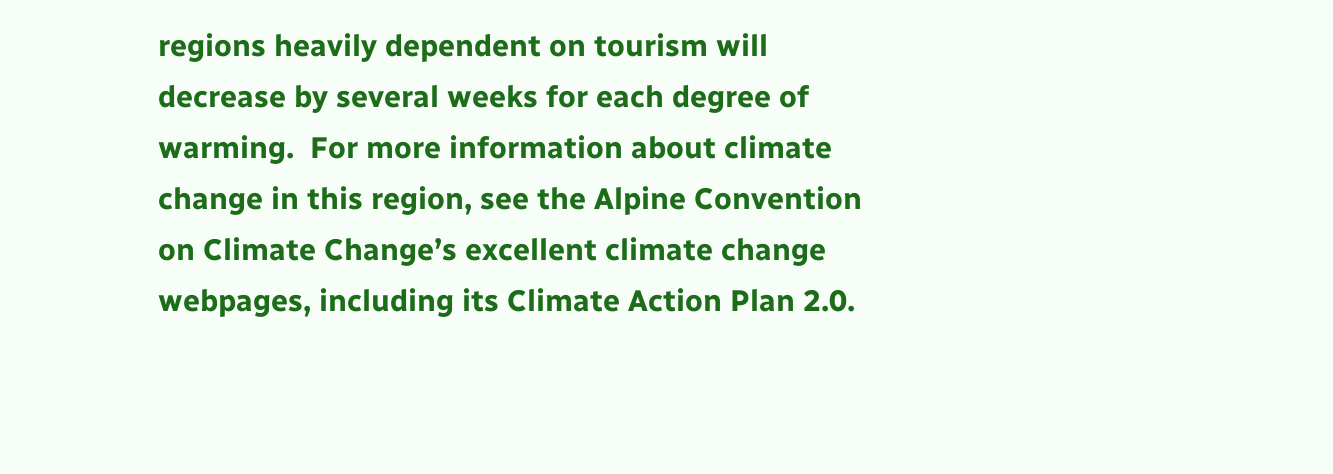regions heavily dependent on tourism will decrease by several weeks for each degree of warming.  For more information about climate change in this region, see the Alpine Convention on Climate Change’s excellent climate change webpages, including its Climate Action Plan 2.0.